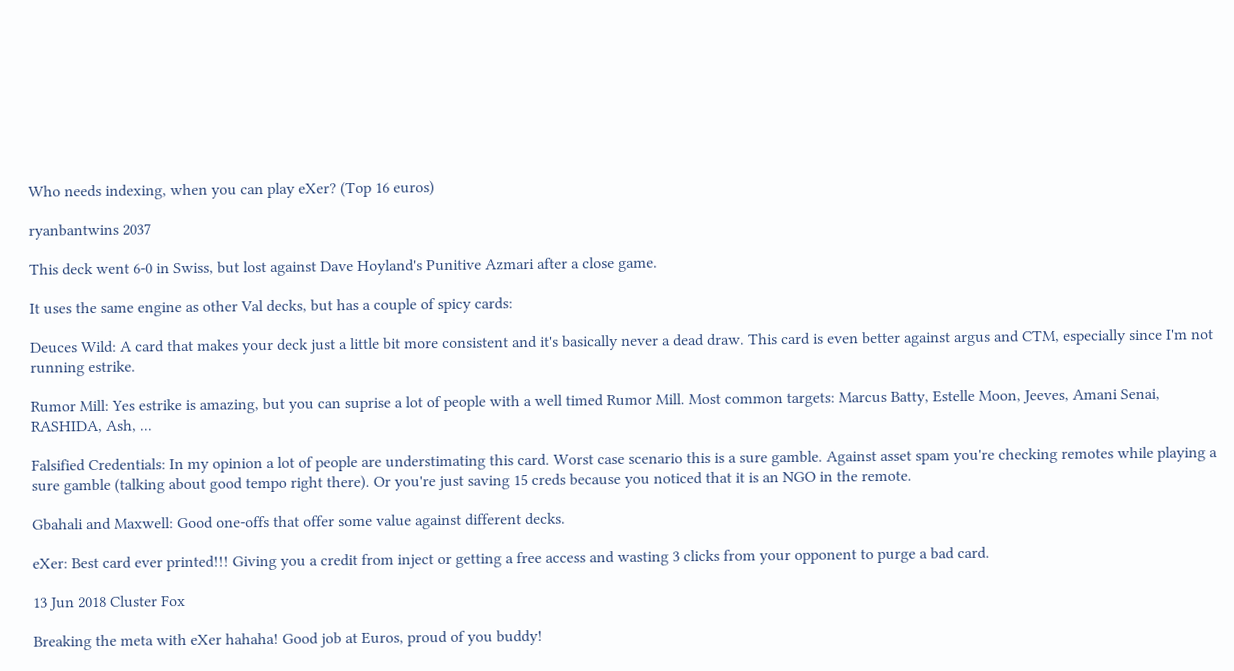Who needs indexing, when you can play eXer? (Top 16 euros)

ryanbantwins 2037

This deck went 6-0 in Swiss, but lost against Dave Hoyland's Punitive Azmari after a close game.

It uses the same engine as other Val decks, but has a couple of spicy cards:

Deuces Wild: A card that makes your deck just a little bit more consistent and it's basically never a dead draw. This card is even better against argus and CTM, especially since I'm not running estrike.

Rumor Mill: Yes estrike is amazing, but you can suprise a lot of people with a well timed Rumor Mill. Most common targets: Marcus Batty, Estelle Moon, Jeeves, Amani Senai, RASHIDA, Ash, ...

Falsified Credentials: In my opinion a lot of people are understimating this card. Worst case scenario this is a sure gamble. Against asset spam you're checking remotes while playing a sure gamble (talking about good tempo right there). Or you're just saving 15 creds because you noticed that it is an NGO in the remote.

Gbahali and Maxwell: Good one-offs that offer some value against different decks.

eXer: Best card ever printed!!! Giving you a credit from inject or getting a free access and wasting 3 clicks from your opponent to purge a bad card.

13 Jun 2018 Cluster Fox

Breaking the meta with eXer hahaha! Good job at Euros, proud of you buddy!